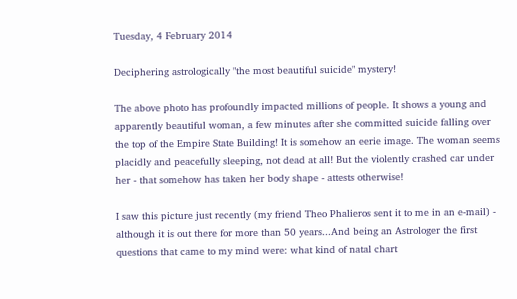Tuesday, 4 February 2014

Deciphering astrologically "the most beautiful suicide" mystery!

The above photo has profoundly impacted millions of people. It shows a young and apparently beautiful woman, a few minutes after she committed suicide falling over the top of the Empire State Building! It is somehow an eerie image. The woman seems placidly and peacefully sleeping, not dead at all! But the violently crashed car under her - that somehow has taken her body shape - attests otherwise!

I saw this picture just recently (my friend Theo Phalieros sent it to me in an e-mail) - although it is out there for more than 50 years...And being an Astrologer the first questions that came to my mind were: what kind of natal chart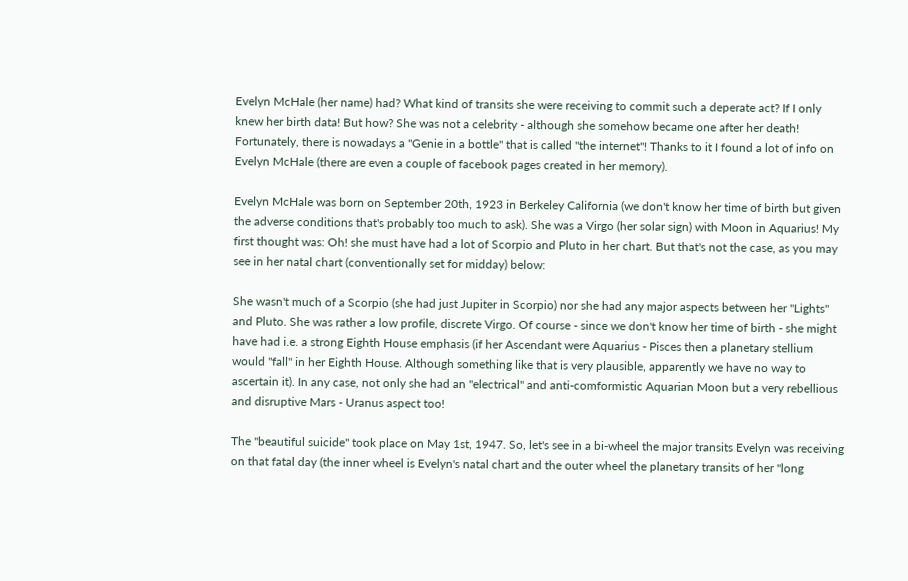Evelyn McHale (her name) had? What kind of transits she were receiving to commit such a deperate act? If I only knew her birth data! But how? She was not a celebrity - although she somehow became one after her death! Fortunately, there is nowadays a "Genie in a bottle" that is called "the internet"! Thanks to it I found a lot of info on Evelyn McHale (there are even a couple of facebook pages created in her memory).

Evelyn McHale was born on September 20th, 1923 in Berkeley California (we don't know her time of birth but given the adverse conditions that's probably too much to ask). She was a Virgo (her solar sign) with Moon in Aquarius! My first thought was: Oh! she must have had a lot of Scorpio and Pluto in her chart. But that's not the case, as you may see in her natal chart (conventionally set for midday) below:

She wasn't much of a Scorpio (she had just Jupiter in Scorpio) nor she had any major aspects between her "Lights" and Pluto. She was rather a low profile, discrete Virgo. Of course - since we don't know her time of birth - she might have had i.e. a strong Eighth House emphasis (if her Ascendant were Aquarius - Pisces then a planetary stellium would "fall" in her Eighth House. Although something like that is very plausible, apparently we have no way to ascertain it). In any case, not only she had an "electrical" and anti-comformistic Aquarian Moon but a very rebellious and disruptive Mars - Uranus aspect too!

The "beautiful suicide" took place on May 1st, 1947. So, let's see in a bi-wheel the major transits Evelyn was receiving on that fatal day (the inner wheel is Evelyn's natal chart and the outer wheel the planetary transits of her "long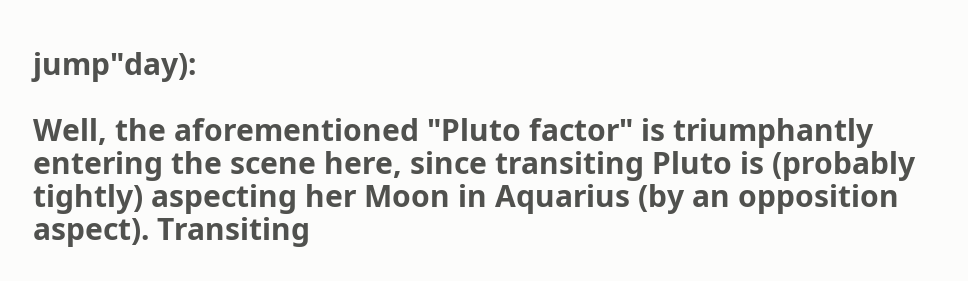jump"day):

Well, the aforementioned "Pluto factor" is triumphantly entering the scene here, since transiting Pluto is (probably tightly) aspecting her Moon in Aquarius (by an opposition aspect). Transiting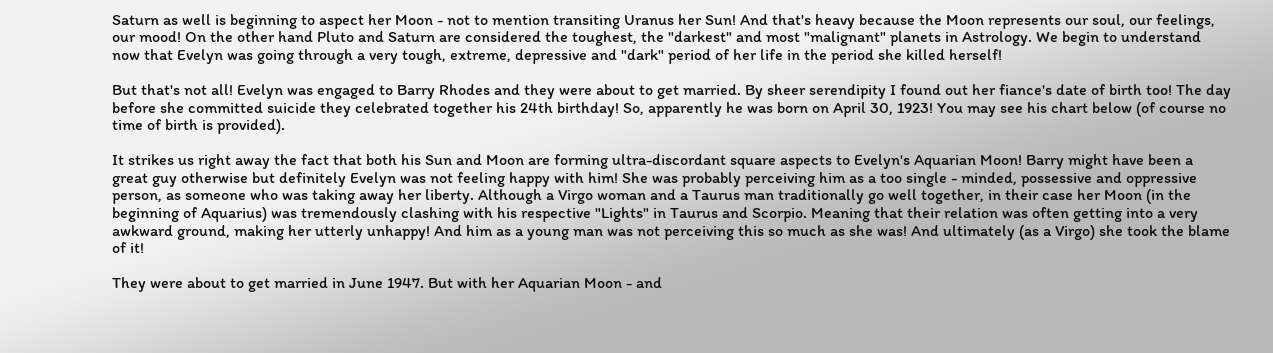Saturn as well is beginning to aspect her Moon - not to mention transiting Uranus her Sun! And that's heavy because the Moon represents our soul, our feelings, our mood! On the other hand Pluto and Saturn are considered the toughest, the "darkest" and most "malignant" planets in Astrology. We begin to understand now that Evelyn was going through a very tough, extreme, depressive and "dark" period of her life in the period she killed herself!

But that's not all! Evelyn was engaged to Barry Rhodes and they were about to get married. By sheer serendipity I found out her fiance's date of birth too! The day before she committed suicide they celebrated together his 24th birthday! So, apparently he was born on April 30, 1923! You may see his chart below (of course no time of birth is provided).

It strikes us right away the fact that both his Sun and Moon are forming ultra-discordant square aspects to Evelyn's Aquarian Moon! Barry might have been a great guy otherwise but definitely Evelyn was not feeling happy with him! She was probably perceiving him as a too single - minded, possessive and oppressive person, as someone who was taking away her liberty. Although a Virgo woman and a Taurus man traditionally go well together, in their case her Moon (in the beginning of Aquarius) was tremendously clashing with his respective "Lights" in Taurus and Scorpio. Meaning that their relation was often getting into a very awkward ground, making her utterly unhappy! And him as a young man was not perceiving this so much as she was! And ultimately (as a Virgo) she took the blame of it!

They were about to get married in June 1947. But with her Aquarian Moon - and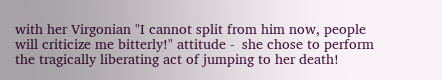with her Virgonian "I cannot split from him now, people will criticize me bitterly!" attitude -  she chose to perform the tragically liberating act of jumping to her death!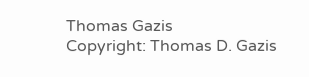Thomas Gazis
Copyright: Thomas D. Gazis